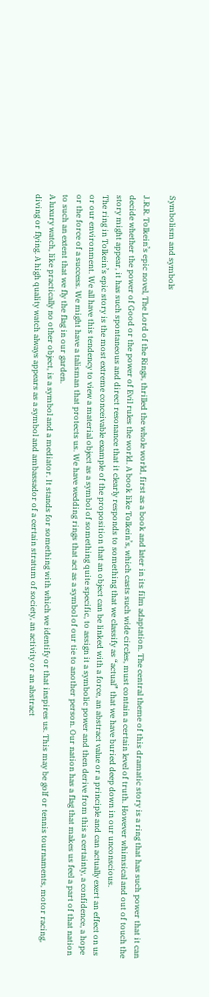Symbolism and symbols

J.R.R. Tolkein’s epic novel, The Lord of the Rings, thrilled the whole world, first as a book and later in its film adaptation. The central theme of this dramatic story is a ring that has such power that it can decide whether the power of Good or the power of Evil rules the world. A book like Tolkein’s, which casts such wide circles, must contain a certain level of truth. However whimsical and out of touch the story might appear, it has such spontaneous and direct resonance that it clearly responds to something that we classify as “actual” that we have buried deep down in our unconscious.
The ring in Tolkein’s epic story is the most extreme conceivable example of the proposition that an object can be linked with a force, an abstract value or a principle and can actually exert an effect on us or our environment. We all have this tendency to view a material object as a symbol of something quite specific, to assign it a symbolic power and then derive from this a certainty, a confidence, a hope or the force of a success. We might have a talisman that protects us. We have wedding rings that act as a symbol of our tie to another person. Our nation has a flag that makes us feel a part of that nation to such an extent that we fly the flag in our garden.
A luxury watch, like practically no other object, is a symbol and a mediator. It stands for something with which we identify or that inspires us. This may be golf or tennis tournaments, motor racing, diving or flying. A high quality watch always appears as a symbol and ambassador of a certain stratum of society, an activity or an abstract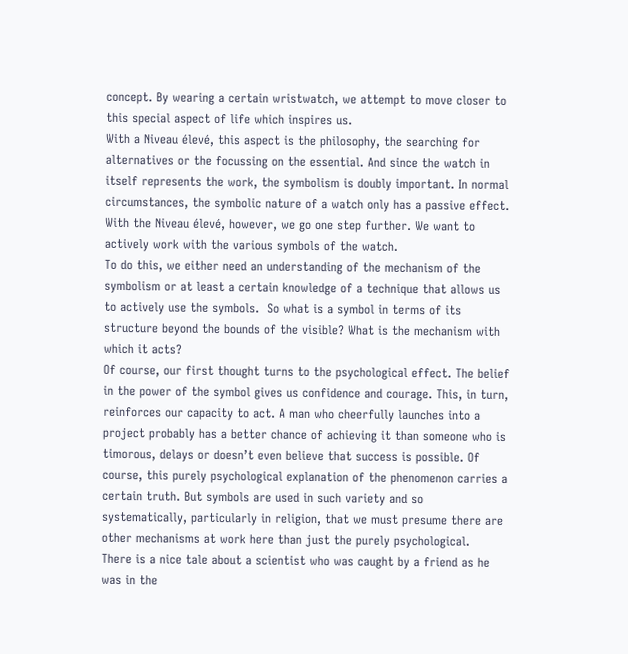concept. By wearing a certain wristwatch, we attempt to move closer to this special aspect of life which inspires us.
With a Niveau élevé, this aspect is the philosophy, the searching for alternatives or the focussing on the essential. And since the watch in itself represents the work, the symbolism is doubly important. In normal circumstances, the symbolic nature of a watch only has a passive effect. With the Niveau élevé, however, we go one step further. We want to actively work with the various symbols of the watch.
To do this, we either need an understanding of the mechanism of the symbolism or at least a certain knowledge of a technique that allows us to actively use the symbols.  So what is a symbol in terms of its structure beyond the bounds of the visible? What is the mechanism with which it acts?
Of course, our first thought turns to the psychological effect. The belief in the power of the symbol gives us confidence and courage. This, in turn, reinforces our capacity to act. A man who cheerfully launches into a project probably has a better chance of achieving it than someone who is timorous, delays or doesn’t even believe that success is possible. Of course, this purely psychological explanation of the phenomenon carries a certain truth. But symbols are used in such variety and so systematically, particularly in religion, that we must presume there are other mechanisms at work here than just the purely psychological.
There is a nice tale about a scientist who was caught by a friend as he was in the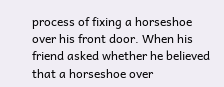process of fixing a horseshoe over his front door. When his friend asked whether he believed that a horseshoe over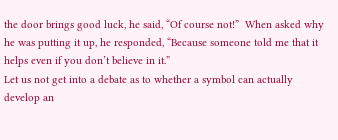the door brings good luck, he said, “Of course not!”  When asked why he was putting it up, he responded, “Because someone told me that it helps even if you don’t believe in it.”
Let us not get into a debate as to whether a symbol can actually develop an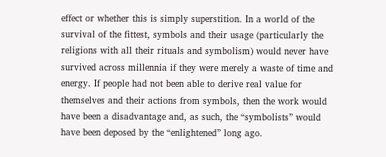effect or whether this is simply superstition. In a world of the survival of the fittest, symbols and their usage (particularly the religions with all their rituals and symbolism) would never have survived across millennia if they were merely a waste of time and energy. If people had not been able to derive real value for themselves and their actions from symbols, then the work would have been a disadvantage and, as such, the “symbolists” would have been deposed by the “enlightened” long ago.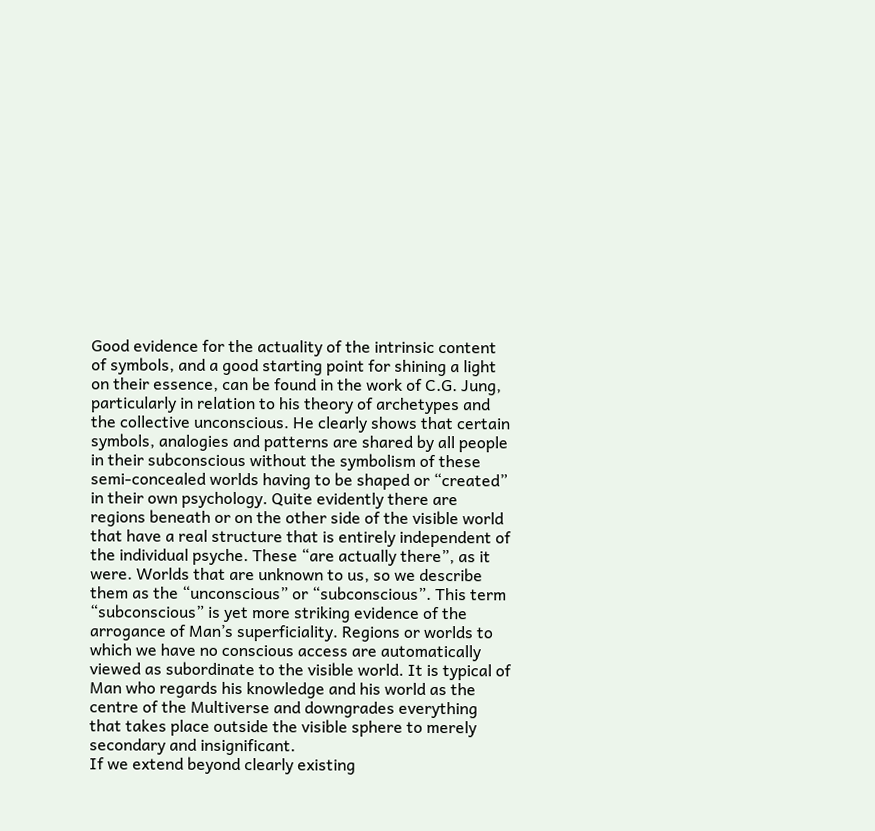Good evidence for the actuality of the intrinsic content of symbols, and a good starting point for shining a light on their essence, can be found in the work of C.G. Jung, particularly in relation to his theory of archetypes and the collective unconscious. He clearly shows that certain symbols, analogies and patterns are shared by all people in their subconscious without the symbolism of these semi-concealed worlds having to be shaped or “created” in their own psychology. Quite evidently there are regions beneath or on the other side of the visible world that have a real structure that is entirely independent of the individual psyche. These “are actually there”, as it were. Worlds that are unknown to us, so we describe them as the “unconscious” or “subconscious”. This term “subconscious” is yet more striking evidence of the arrogance of Man’s superficiality. Regions or worlds to which we have no conscious access are automatically viewed as subordinate to the visible world. It is typical of Man who regards his knowledge and his world as the centre of the Multiverse and downgrades everything that takes place outside the visible sphere to merely secondary and insignificant.
If we extend beyond clearly existing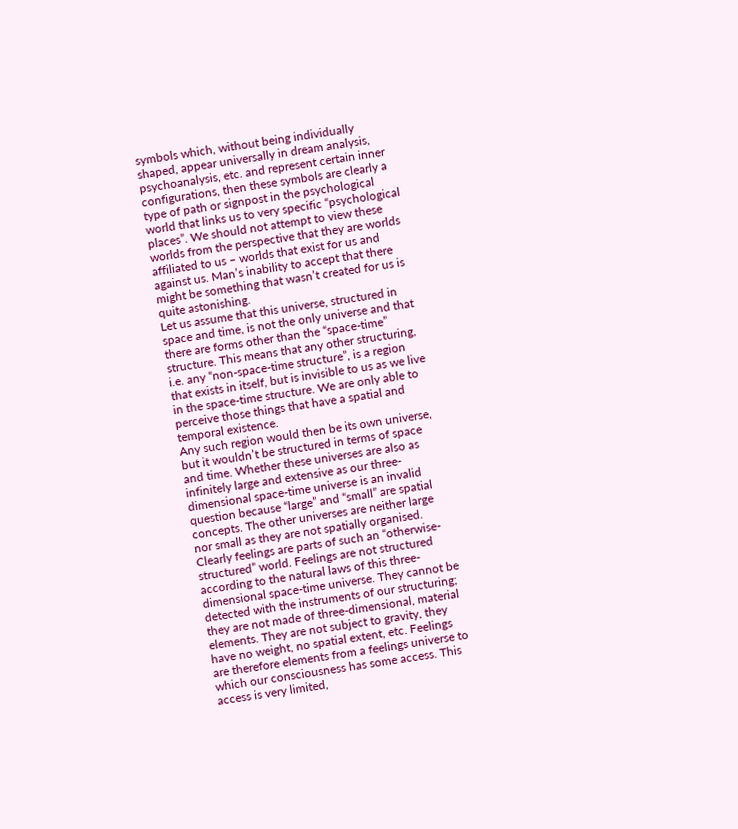symbols which, without being individually shaped, appear universally in dream analysis, psychoanalysis, etc. and represent certain inner configurations, then these symbols are clearly a type of path or signpost in the psychological world that links us to very specific “psychological places”. We should not attempt to view these worlds from the perspective that they are worlds affiliated to us – worlds that exist for us and against us. Man’s inability to accept that there might be something that wasn’t created for us is quite astonishing.
Let us assume that this universe, structured in space and time, is not the only universe and that there are forms other than the “space-time” structure. This means that any other structuring, i.e. any “non-space-time structure”, is a region that exists in itself, but is invisible to us as we live in the space-time structure. We are only able to perceive those things that have a spatial and temporal existence.
Any such region would then be its own universe, but it wouldn’t be structured in terms of space and time. Whether these universes are also as infinitely large and extensive as our three-dimensional space-time universe is an invalid question because “large” and “small” are spatial concepts. The other universes are neither large nor small as they are not spatially organised.
Clearly feelings are parts of such an “otherwise-structured” world. Feelings are not structured according to the natural laws of this three-dimensional space-time universe. They cannot be detected with the instruments of our structuring; they are not made of three-dimensional, material elements. They are not subject to gravity, they have no weight, no spatial extent, etc. Feelings are therefore elements from a feelings universe to which our consciousness has some access. This access is very limited,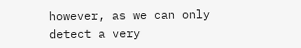however, as we can only detect a very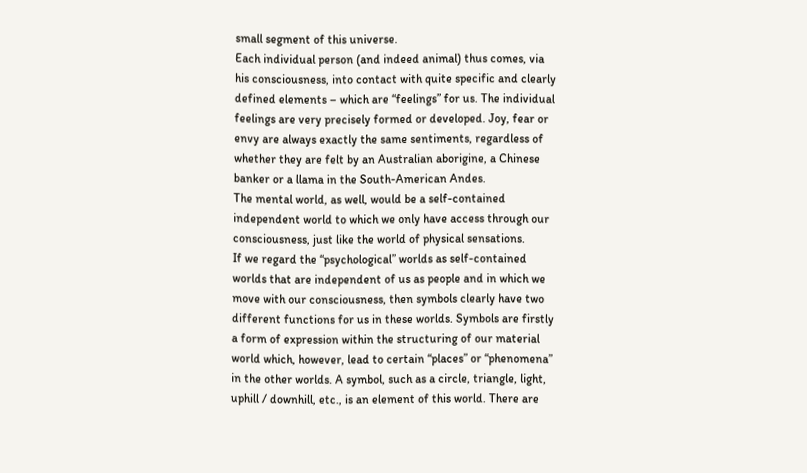small segment of this universe.
Each individual person (and indeed animal) thus comes, via his consciousness, into contact with quite specific and clearly defined elements – which are “feelings” for us. The individual feelings are very precisely formed or developed. Joy, fear or envy are always exactly the same sentiments, regardless of whether they are felt by an Australian aborigine, a Chinese banker or a llama in the South-American Andes.
The mental world, as well, would be a self-contained independent world to which we only have access through our consciousness, just like the world of physical sensations.
If we regard the “psychological” worlds as self-contained worlds that are independent of us as people and in which we move with our consciousness, then symbols clearly have two different functions for us in these worlds. Symbols are firstly a form of expression within the structuring of our material world which, however, lead to certain “places” or “phenomena” in the other worlds. A symbol, such as a circle, triangle, light, uphill / downhill, etc., is an element of this world. There are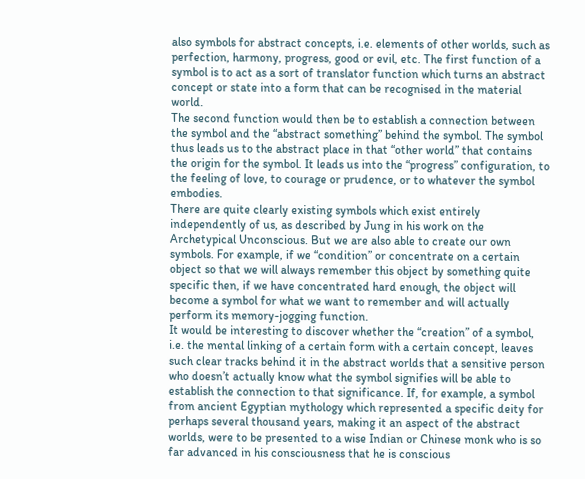also symbols for abstract concepts, i.e. elements of other worlds, such as perfection, harmony, progress, good or evil, etc. The first function of a symbol is to act as a sort of translator function which turns an abstract concept or state into a form that can be recognised in the material world.
The second function would then be to establish a connection between the symbol and the “abstract something” behind the symbol. The symbol thus leads us to the abstract place in that “other world” that contains the origin for the symbol. It leads us into the “progress” configuration, to the feeling of love, to courage or prudence, or to whatever the symbol embodies.
There are quite clearly existing symbols which exist entirely independently of us, as described by Jung in his work on the Archetypical Unconscious. But we are also able to create our own symbols. For example, if we “condition” or concentrate on a certain object so that we will always remember this object by something quite specific then, if we have concentrated hard enough, the object will become a symbol for what we want to remember and will actually perform its memory-jogging function.
It would be interesting to discover whether the “creation” of a symbol, i.e. the mental linking of a certain form with a certain concept, leaves such clear tracks behind it in the abstract worlds that a sensitive person who doesn’t actually know what the symbol signifies will be able to establish the connection to that significance. If, for example, a symbol from ancient Egyptian mythology which represented a specific deity for perhaps several thousand years, making it an aspect of the abstract worlds, were to be presented to a wise Indian or Chinese monk who is so far advanced in his consciousness that he is conscious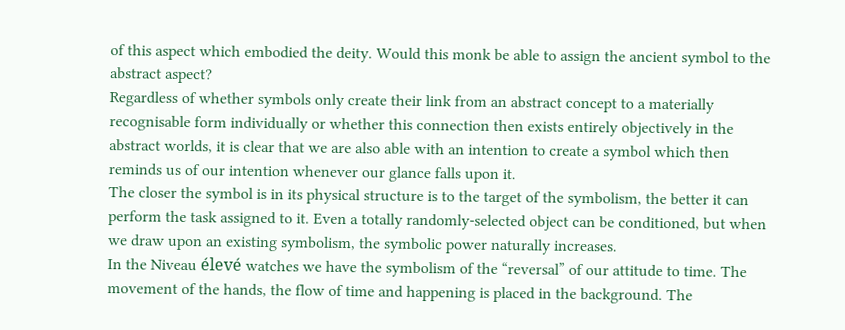of this aspect which embodied the deity. Would this monk be able to assign the ancient symbol to the abstract aspect?
Regardless of whether symbols only create their link from an abstract concept to a materially recognisable form individually or whether this connection then exists entirely objectively in the abstract worlds, it is clear that we are also able with an intention to create a symbol which then reminds us of our intention whenever our glance falls upon it.
The closer the symbol is in its physical structure is to the target of the symbolism, the better it can perform the task assigned to it. Even a totally randomly-selected object can be conditioned, but when we draw upon an existing symbolism, the symbolic power naturally increases.
In the Niveau élevé watches we have the symbolism of the “reversal” of our attitude to time. The movement of the hands, the flow of time and happening is placed in the background. The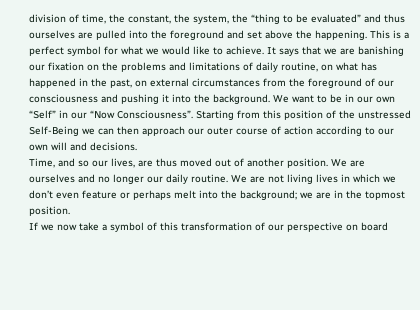division of time, the constant, the system, the “thing to be evaluated” and thus ourselves are pulled into the foreground and set above the happening. This is a perfect symbol for what we would like to achieve. It says that we are banishing our fixation on the problems and limitations of daily routine, on what has happened in the past, on external circumstances from the foreground of our consciousness and pushing it into the background. We want to be in our own “Self” in our “Now Consciousness”. Starting from this position of the unstressed Self-Being we can then approach our outer course of action according to our own will and decisions.
Time, and so our lives, are thus moved out of another position. We are ourselves and no longer our daily routine. We are not living lives in which we don’t even feature or perhaps melt into the background; we are in the topmost position.
If we now take a symbol of this transformation of our perspective on board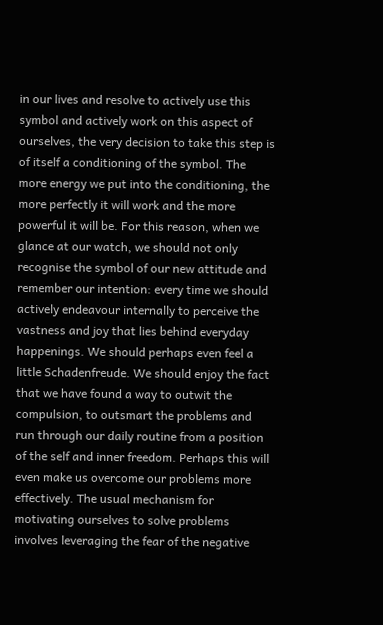in our lives and resolve to actively use this symbol and actively work on this aspect of ourselves, the very decision to take this step is of itself a conditioning of the symbol. The more energy we put into the conditioning, the more perfectly it will work and the more powerful it will be. For this reason, when we glance at our watch, we should not only recognise the symbol of our new attitude and remember our intention: every time we should actively endeavour internally to perceive the vastness and joy that lies behind everyday happenings. We should perhaps even feel a little Schadenfreude. We should enjoy the fact that we have found a way to outwit the compulsion, to outsmart the problems and run through our daily routine from a position of the self and inner freedom. Perhaps this will even make us overcome our problems more effectively. The usual mechanism for motivating ourselves to solve problems involves leveraging the fear of the negative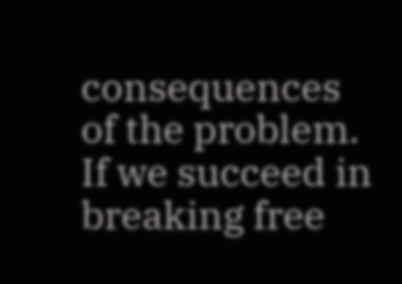consequences of the problem. If we succeed in breaking free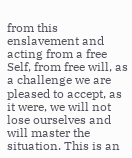from this enslavement and acting from a free Self, from free will, as a challenge we are pleased to accept, as it were, we will not lose ourselves and will master the situation. This is an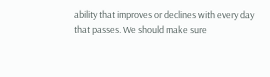ability that improves or declines with every day that passes. We should make sure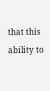that this ability to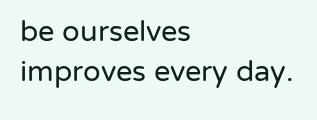be ourselves improves every day.